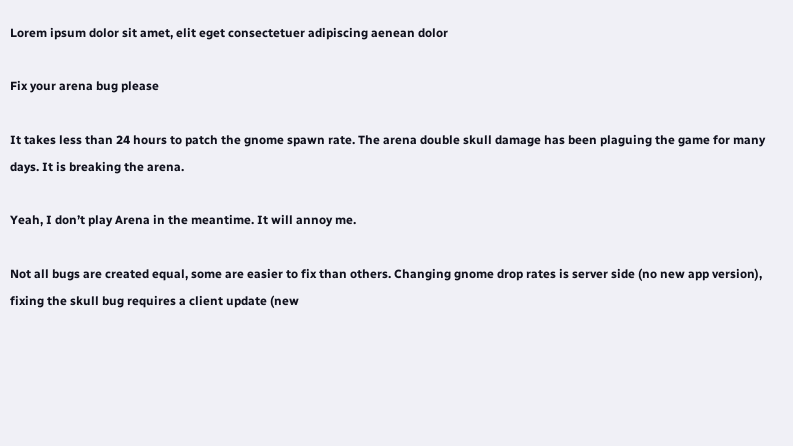Lorem ipsum dolor sit amet, elit eget consectetuer adipiscing aenean dolor

Fix your arena bug please

It takes less than 24 hours to patch the gnome spawn rate. The arena double skull damage has been plaguing the game for many days. It is breaking the arena.

Yeah, I don’t play Arena in the meantime. It will annoy me.

Not all bugs are created equal, some are easier to fix than others. Changing gnome drop rates is server side (no new app version), fixing the skull bug requires a client update (new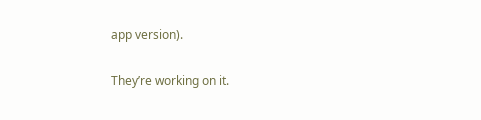app version).

They’re working on it.